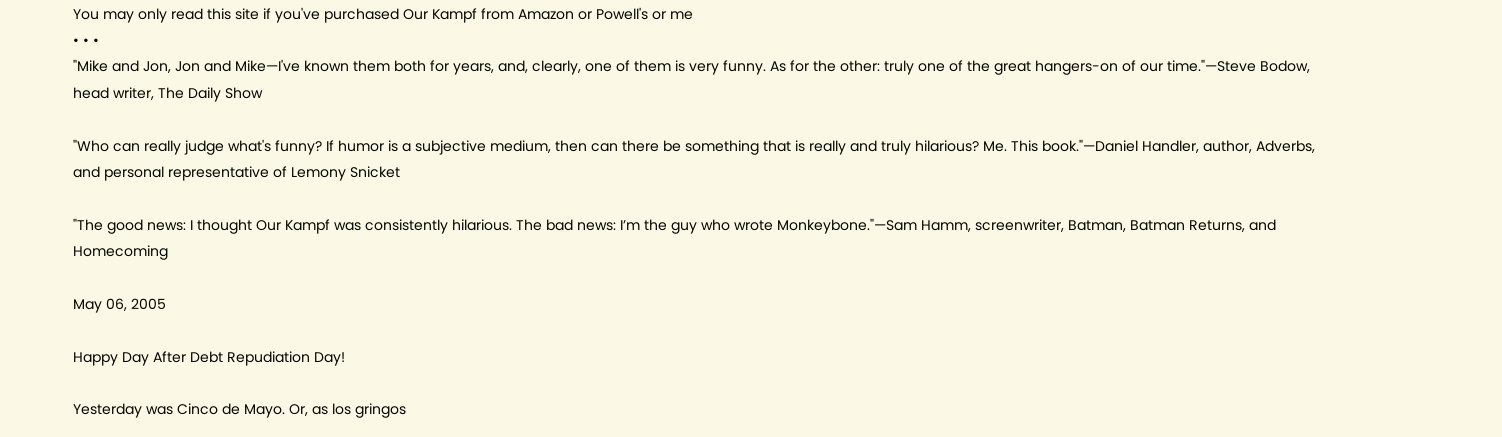You may only read this site if you've purchased Our Kampf from Amazon or Powell's or me
• • •
"Mike and Jon, Jon and Mike—I've known them both for years, and, clearly, one of them is very funny. As for the other: truly one of the great hangers-on of our time."—Steve Bodow, head writer, The Daily Show

"Who can really judge what's funny? If humor is a subjective medium, then can there be something that is really and truly hilarious? Me. This book."—Daniel Handler, author, Adverbs, and personal representative of Lemony Snicket

"The good news: I thought Our Kampf was consistently hilarious. The bad news: I’m the guy who wrote Monkeybone."—Sam Hamm, screenwriter, Batman, Batman Returns, and Homecoming

May 06, 2005

Happy Day After Debt Repudiation Day!

Yesterday was Cinco de Mayo. Or, as los gringos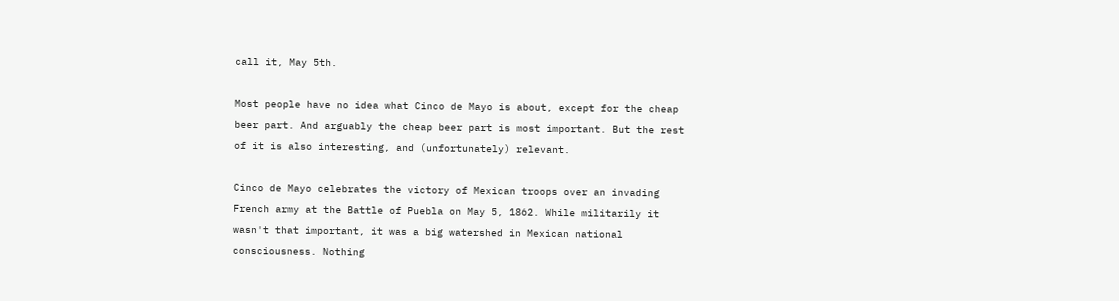call it, May 5th.

Most people have no idea what Cinco de Mayo is about, except for the cheap beer part. And arguably the cheap beer part is most important. But the rest of it is also interesting, and (unfortunately) relevant.

Cinco de Mayo celebrates the victory of Mexican troops over an invading French army at the Battle of Puebla on May 5, 1862. While militarily it wasn't that important, it was a big watershed in Mexican national consciousness. Nothing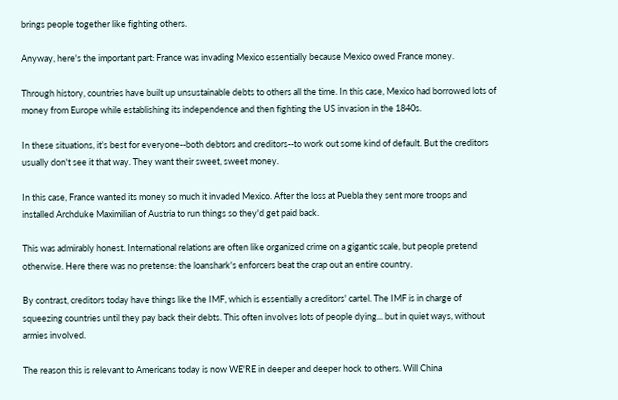brings people together like fighting others.

Anyway, here's the important part: France was invading Mexico essentially because Mexico owed France money.

Through history, countries have built up unsustainable debts to others all the time. In this case, Mexico had borrowed lots of money from Europe while establishing its independence and then fighting the US invasion in the 1840s.

In these situations, it's best for everyone--both debtors and creditors--to work out some kind of default. But the creditors usually don't see it that way. They want their sweet, sweet money.

In this case, France wanted its money so much it invaded Mexico. After the loss at Puebla they sent more troops and installed Archduke Maximilian of Austria to run things so they'd get paid back.

This was admirably honest. International relations are often like organized crime on a gigantic scale, but people pretend otherwise. Here there was no pretense: the loanshark's enforcers beat the crap out an entire country.

By contrast, creditors today have things like the IMF, which is essentially a creditors' cartel. The IMF is in charge of squeezing countries until they pay back their debts. This often involves lots of people dying... but in quiet ways, without armies involved.

The reason this is relevant to Americans today is now WE'RE in deeper and deeper hock to others. Will China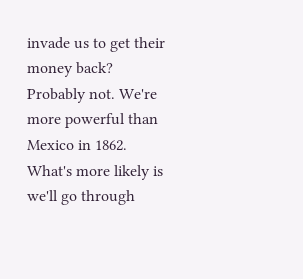invade us to get their money back? Probably not. We're more powerful than Mexico in 1862. What's more likely is we'll go through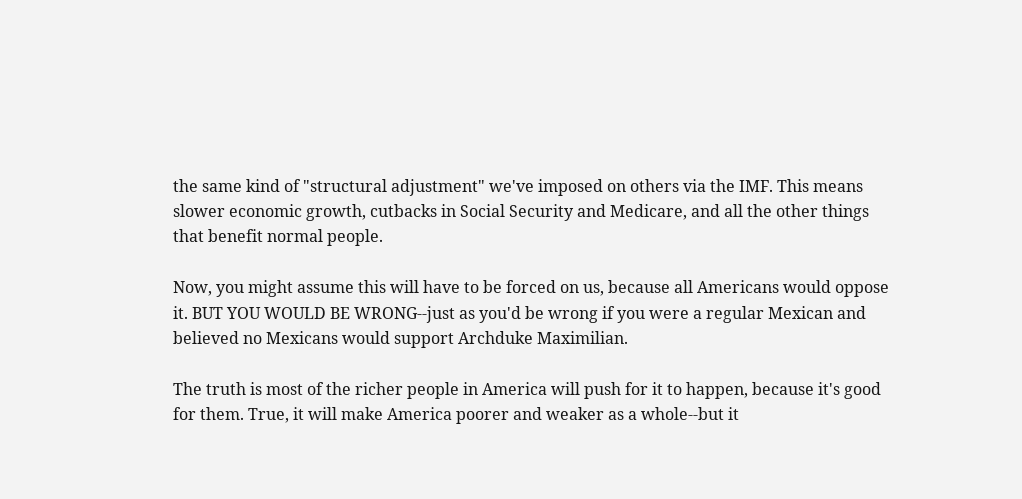the same kind of "structural adjustment" we've imposed on others via the IMF. This means slower economic growth, cutbacks in Social Security and Medicare, and all the other things that benefit normal people.

Now, you might assume this will have to be forced on us, because all Americans would oppose it. BUT YOU WOULD BE WRONG--just as you'd be wrong if you were a regular Mexican and believed no Mexicans would support Archduke Maximilian.

The truth is most of the richer people in America will push for it to happen, because it's good for them. True, it will make America poorer and weaker as a whole--but it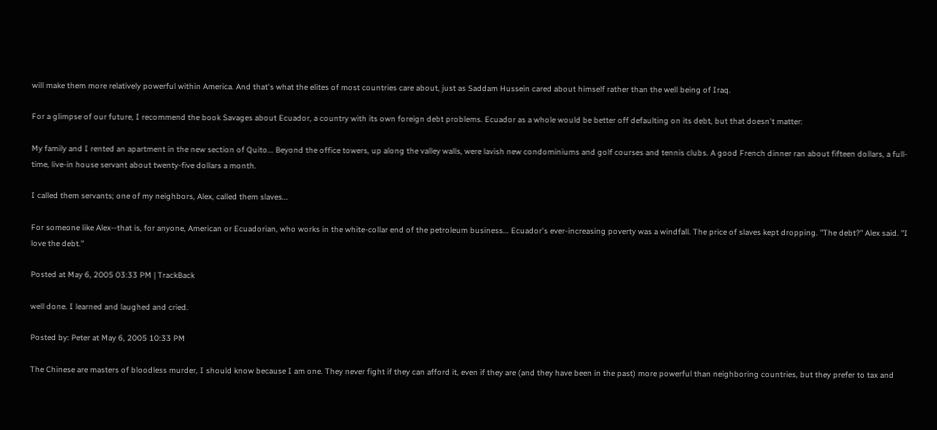will make them more relatively powerful within America. And that's what the elites of most countries care about, just as Saddam Hussein cared about himself rather than the well being of Iraq.

For a glimpse of our future, I recommend the book Savages about Ecuador, a country with its own foreign debt problems. Ecuador as a whole would be better off defaulting on its debt, but that doesn't matter:

My family and I rented an apartment in the new section of Quito... Beyond the office towers, up along the valley walls, were lavish new condominiums and golf courses and tennis clubs. A good French dinner ran about fifteen dollars, a full-time, live-in house servant about twenty-five dollars a month.

I called them servants; one of my neighbors, Alex, called them slaves...

For someone like Alex--that is, for anyone, American or Ecuadorian, who works in the white-collar end of the petroleum business... Ecuador's ever-increasing poverty was a windfall. The price of slaves kept dropping. "The debt?" Alex said. "I love the debt."

Posted at May 6, 2005 03:33 PM | TrackBack

well done. I learned and laughed and cried.

Posted by: Peter at May 6, 2005 10:33 PM

The Chinese are masters of bloodless murder, I should know because I am one. They never fight if they can afford it, even if they are (and they have been in the past) more powerful than neighboring countries, but they prefer to tax and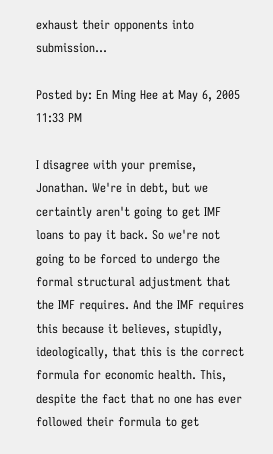exhaust their opponents into submission...

Posted by: En Ming Hee at May 6, 2005 11:33 PM

I disagree with your premise, Jonathan. We're in debt, but we certaintly aren't going to get IMF loans to pay it back. So we're not going to be forced to undergo the formal structural adjustment that the IMF requires. And the IMF requires this because it believes, stupidly, ideologically, that this is the correct formula for economic health. This, despite the fact that no one has ever followed their formula to get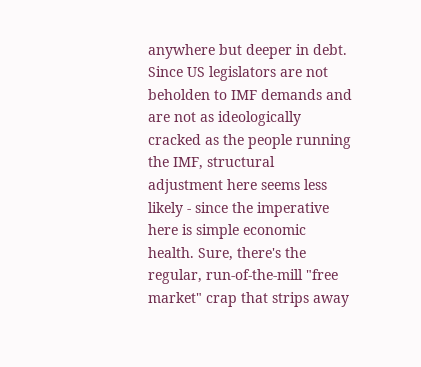anywhere but deeper in debt. Since US legislators are not beholden to IMF demands and are not as ideologically cracked as the people running the IMF, structural adjustment here seems less likely - since the imperative here is simple economic health. Sure, there's the regular, run-of-the-mill "free market" crap that strips away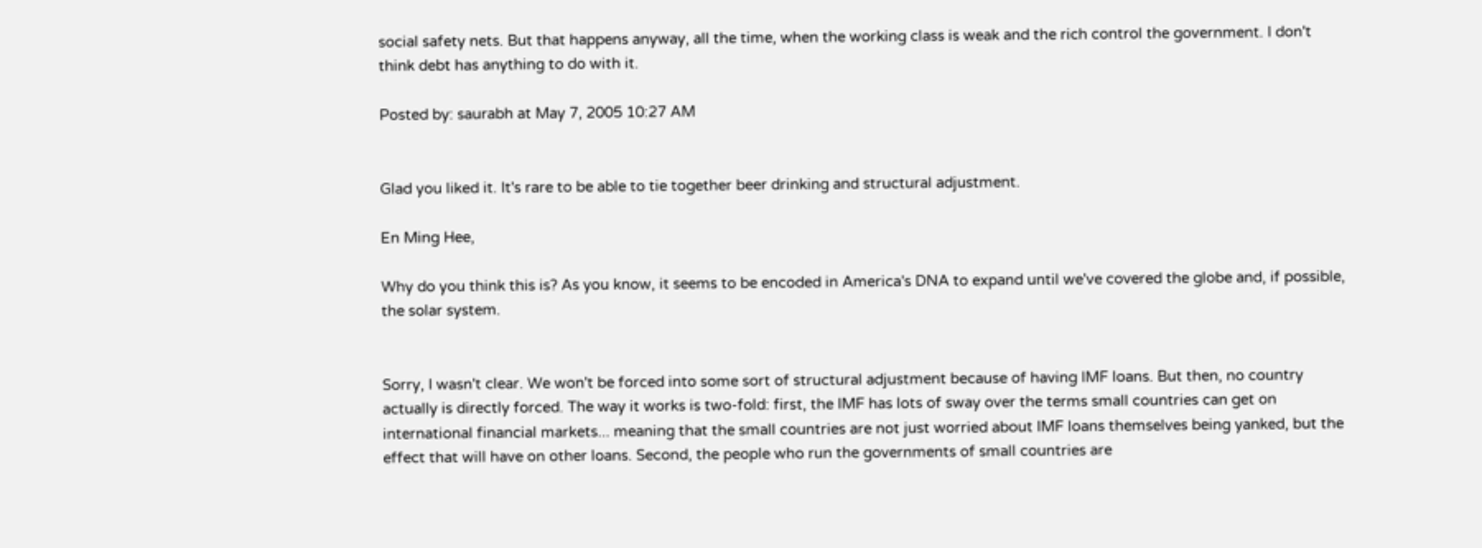social safety nets. But that happens anyway, all the time, when the working class is weak and the rich control the government. I don't think debt has anything to do with it.

Posted by: saurabh at May 7, 2005 10:27 AM


Glad you liked it. It's rare to be able to tie together beer drinking and structural adjustment.

En Ming Hee,

Why do you think this is? As you know, it seems to be encoded in America's DNA to expand until we've covered the globe and, if possible, the solar system.


Sorry, I wasn't clear. We won't be forced into some sort of structural adjustment because of having IMF loans. But then, no country actually is directly forced. The way it works is two-fold: first, the IMF has lots of sway over the terms small countries can get on international financial markets... meaning that the small countries are not just worried about IMF loans themselves being yanked, but the effect that will have on other loans. Second, the people who run the governments of small countries are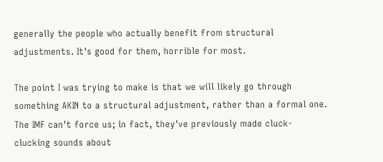generally the people who actually benefit from structural adjustments. It's good for them, horrible for most.

The point I was trying to make is that we will likely go through something AKIN to a structural adjustment, rather than a formal one. The IMF can't force us; in fact, they've previously made cluck-clucking sounds about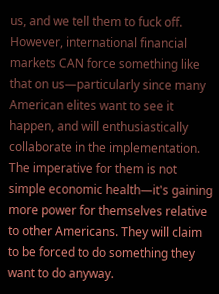us, and we tell them to fuck off. However, international financial markets CAN force something like that on us—particularly since many American elites want to see it happen, and will enthusiastically collaborate in the implementation. The imperative for them is not simple economic health—it's gaining more power for themselves relative to other Americans. They will claim to be forced to do something they want to do anyway.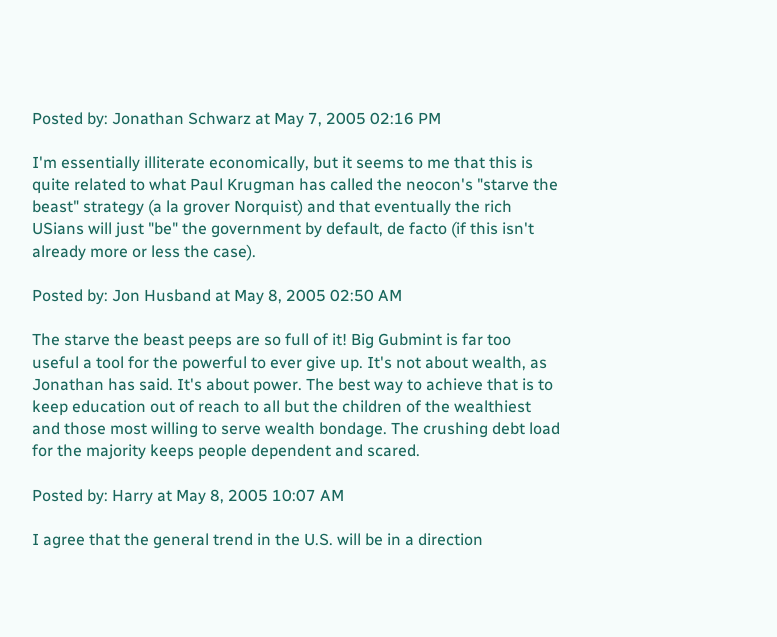Posted by: Jonathan Schwarz at May 7, 2005 02:16 PM

I'm essentially illiterate economically, but it seems to me that this is quite related to what Paul Krugman has called the neocon's "starve the beast" strategy (a la grover Norquist) and that eventually the rich USians will just "be" the government by default, de facto (if this isn't already more or less the case).

Posted by: Jon Husband at May 8, 2005 02:50 AM

The starve the beast peeps are so full of it! Big Gubmint is far too useful a tool for the powerful to ever give up. It's not about wealth, as Jonathan has said. It's about power. The best way to achieve that is to keep education out of reach to all but the children of the wealthiest and those most willing to serve wealth bondage. The crushing debt load for the majority keeps people dependent and scared.

Posted by: Harry at May 8, 2005 10:07 AM

I agree that the general trend in the U.S. will be in a direction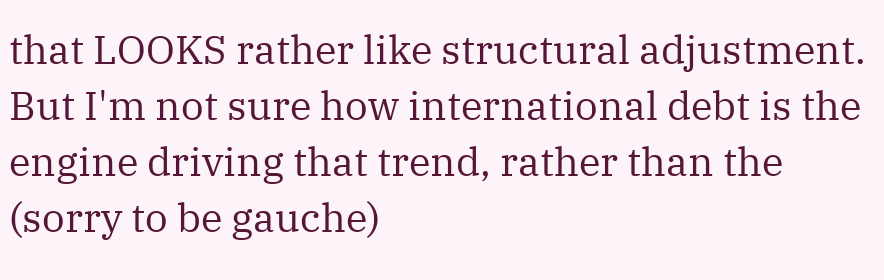that LOOKS rather like structural adjustment. But I'm not sure how international debt is the engine driving that trend, rather than the (sorry to be gauche)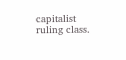capitalist ruling class.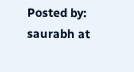Posted by: saurabh at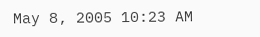May 8, 2005 10:23 AM